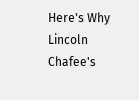Here's Why Lincoln Chafee's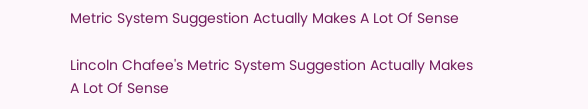Metric System Suggestion Actually Makes A Lot Of Sense

Lincoln Chafee's Metric System Suggestion Actually Makes A Lot Of Sense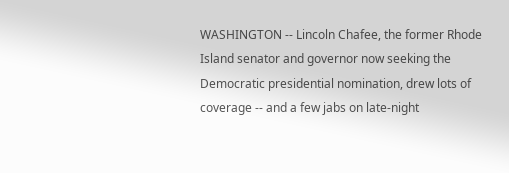WASHINGTON -- Lincoln Chafee, the former Rhode Island senator and governor now seeking the Democratic presidential nomination, drew lots of coverage -- and a few jabs on late-night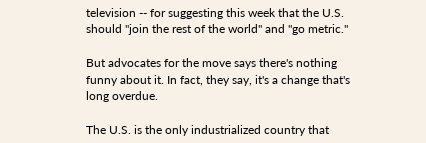television -- for suggesting this week that the U.S. should "join the rest of the world" and "go metric."

But advocates for the move says there's nothing funny about it. In fact, they say, it's a change that's long overdue.

The U.S. is the only industrialized country that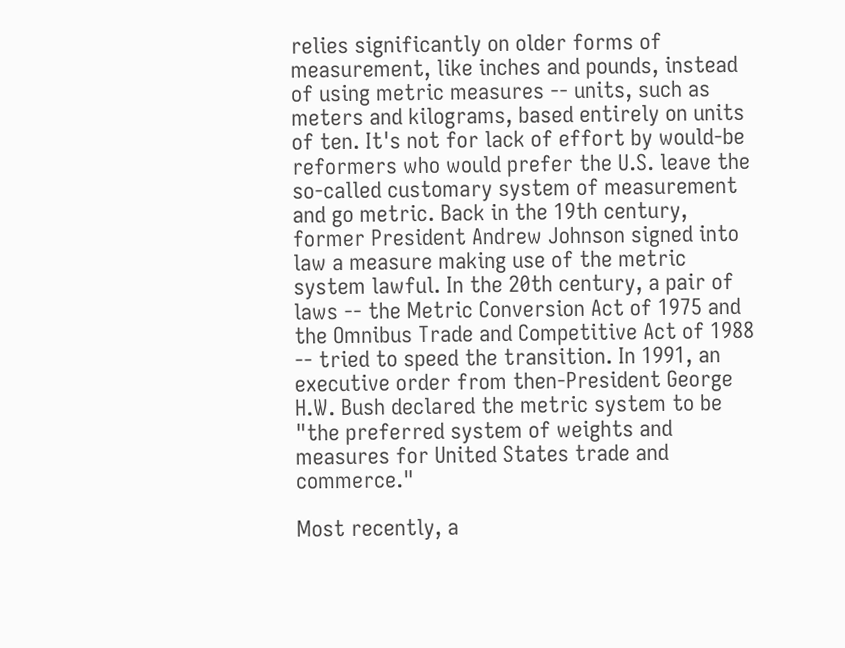relies significantly on older forms of measurement, like inches and pounds, instead of using metric measures -- units, such as meters and kilograms, based entirely on units of ten. It's not for lack of effort by would-be reformers who would prefer the U.S. leave the so-called customary system of measurement and go metric. Back in the 19th century, former President Andrew Johnson signed into law a measure making use of the metric system lawful. In the 20th century, a pair of laws -- the Metric Conversion Act of 1975 and the Omnibus Trade and Competitive Act of 1988 -- tried to speed the transition. In 1991, an executive order from then-President George H.W. Bush declared the metric system to be "the preferred system of weights and measures for United States trade and commerce."

Most recently, a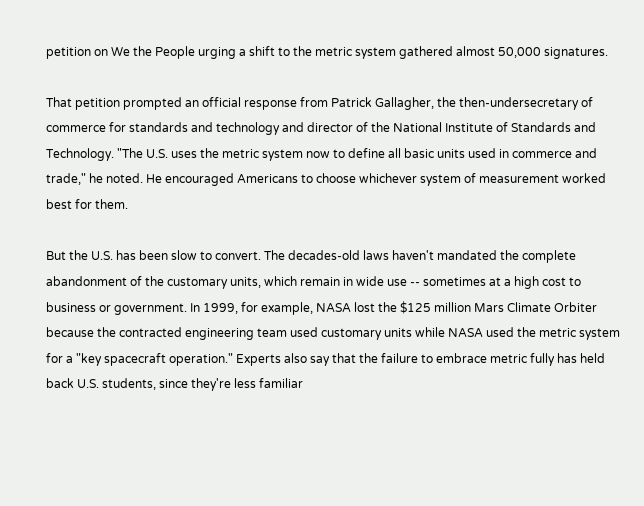petition on We the People urging a shift to the metric system gathered almost 50,000 signatures.

That petition prompted an official response from Patrick Gallagher, the then-undersecretary of commerce for standards and technology and director of the National Institute of Standards and Technology. "The U.S. uses the metric system now to define all basic units used in commerce and trade," he noted. He encouraged Americans to choose whichever system of measurement worked best for them.

But the U.S. has been slow to convert. The decades-old laws haven't mandated the complete abandonment of the customary units, which remain in wide use -- sometimes at a high cost to business or government. In 1999, for example, NASA lost the $125 million Mars Climate Orbiter because the contracted engineering team used customary units while NASA used the metric system for a "key spacecraft operation." Experts also say that the failure to embrace metric fully has held back U.S. students, since they're less familiar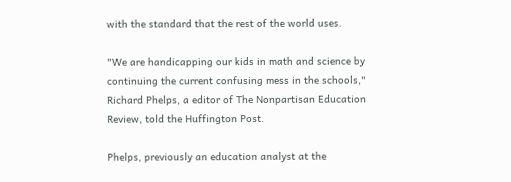with the standard that the rest of the world uses.

"We are handicapping our kids in math and science by continuing the current confusing mess in the schools," Richard Phelps, a editor of The Nonpartisan Education Review, told the Huffington Post.

Phelps, previously an education analyst at the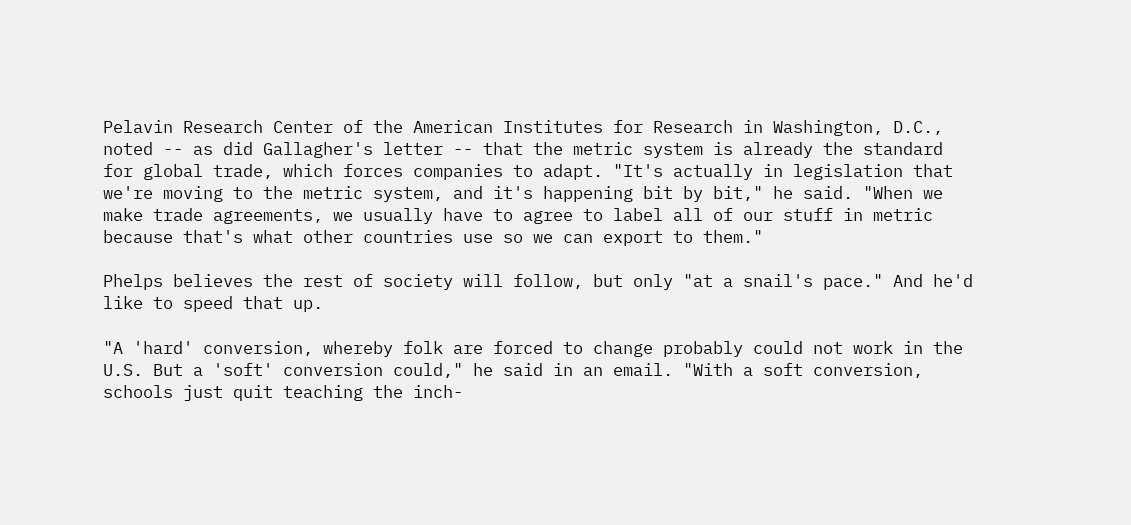Pelavin Research Center of the American Institutes for Research in Washington, D.C., noted -- as did Gallagher's letter -- that the metric system is already the standard for global trade, which forces companies to adapt. "It's actually in legislation that we're moving to the metric system, and it's happening bit by bit," he said. "When we make trade agreements, we usually have to agree to label all of our stuff in metric because that's what other countries use so we can export to them."

Phelps believes the rest of society will follow, but only "at a snail's pace." And he'd like to speed that up.

"A 'hard' conversion, whereby folk are forced to change probably could not work in the U.S. But a 'soft' conversion could," he said in an email. "With a soft conversion, schools just quit teaching the inch-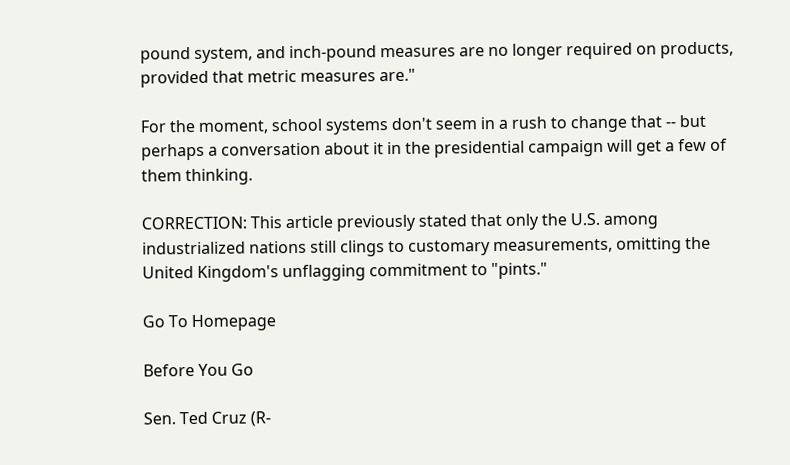pound system, and inch-pound measures are no longer required on products, provided that metric measures are."

For the moment, school systems don't seem in a rush to change that -- but perhaps a conversation about it in the presidential campaign will get a few of them thinking.

CORRECTION: This article previously stated that only the U.S. among industrialized nations still clings to customary measurements, omitting the United Kingdom's unflagging commitment to "pints."

Go To Homepage

Before You Go

Sen. Ted Cruz (R-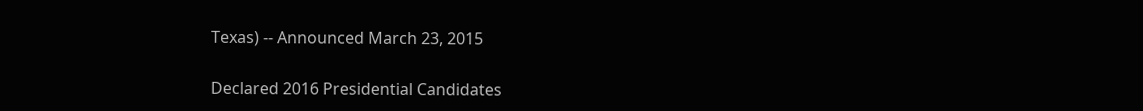Texas) -- Announced March 23, 2015

Declared 2016 Presidential Candidates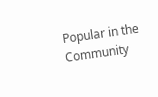Popular in the Community